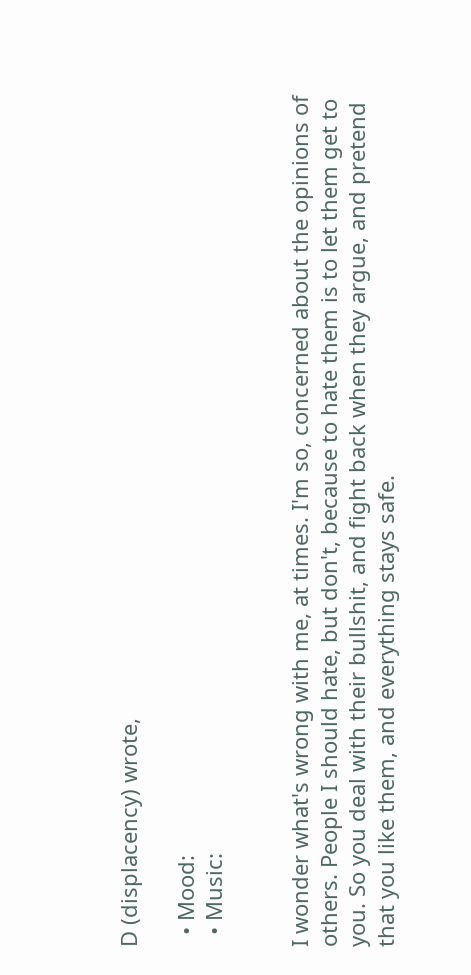D (displacency) wrote,

  • Mood:
  • Music:


I wonder what's wrong with me, at times. I'm so, concerned about the opinions of others. People I should hate, but don't, because to hate them is to let them get to you. So you deal with their bullshit, and fight back when they argue, and pretend that you like them, and everything stays safe.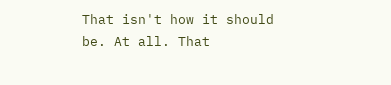That isn't how it should be. At all. That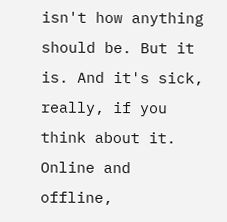isn't how anything should be. But it is. And it's sick, really, if you think about it. Online and offline,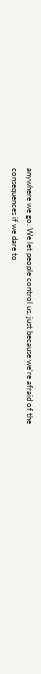anywhere we go. We let people control us, just because we're afraid of the consequences if we dare to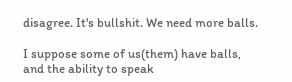disagree. It's bullshit. We need more balls.

I suppose some of us(them) have balls, and the ability to speak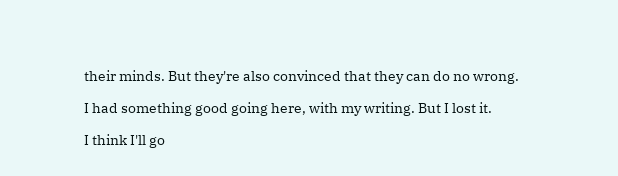their minds. But they're also convinced that they can do no wrong.

I had something good going here, with my writing. But I lost it.

I think I'll go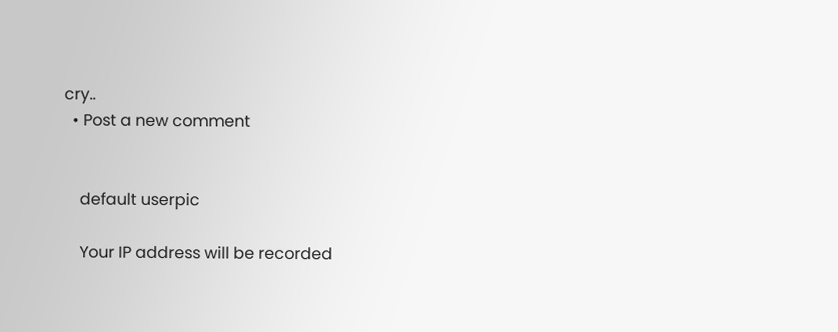cry..
  • Post a new comment


    default userpic

    Your IP address will be recorded